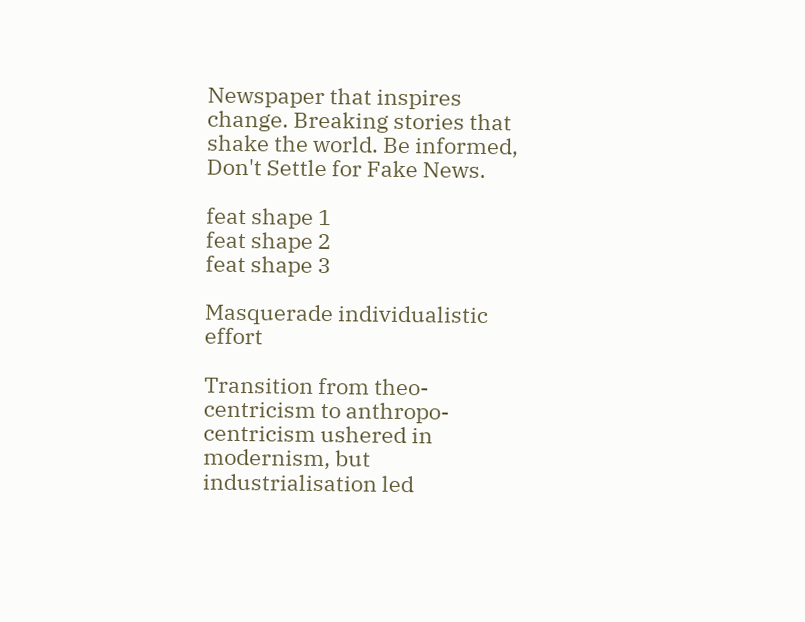Newspaper that inspires change. Breaking stories that shake the world. Be informed, Don't Settle for Fake News.

feat shape 1
feat shape 2
feat shape 3

Masquerade individualistic effort

Transition from theo-centricism to anthropo-centricism ushered in modernism, but industrialisation led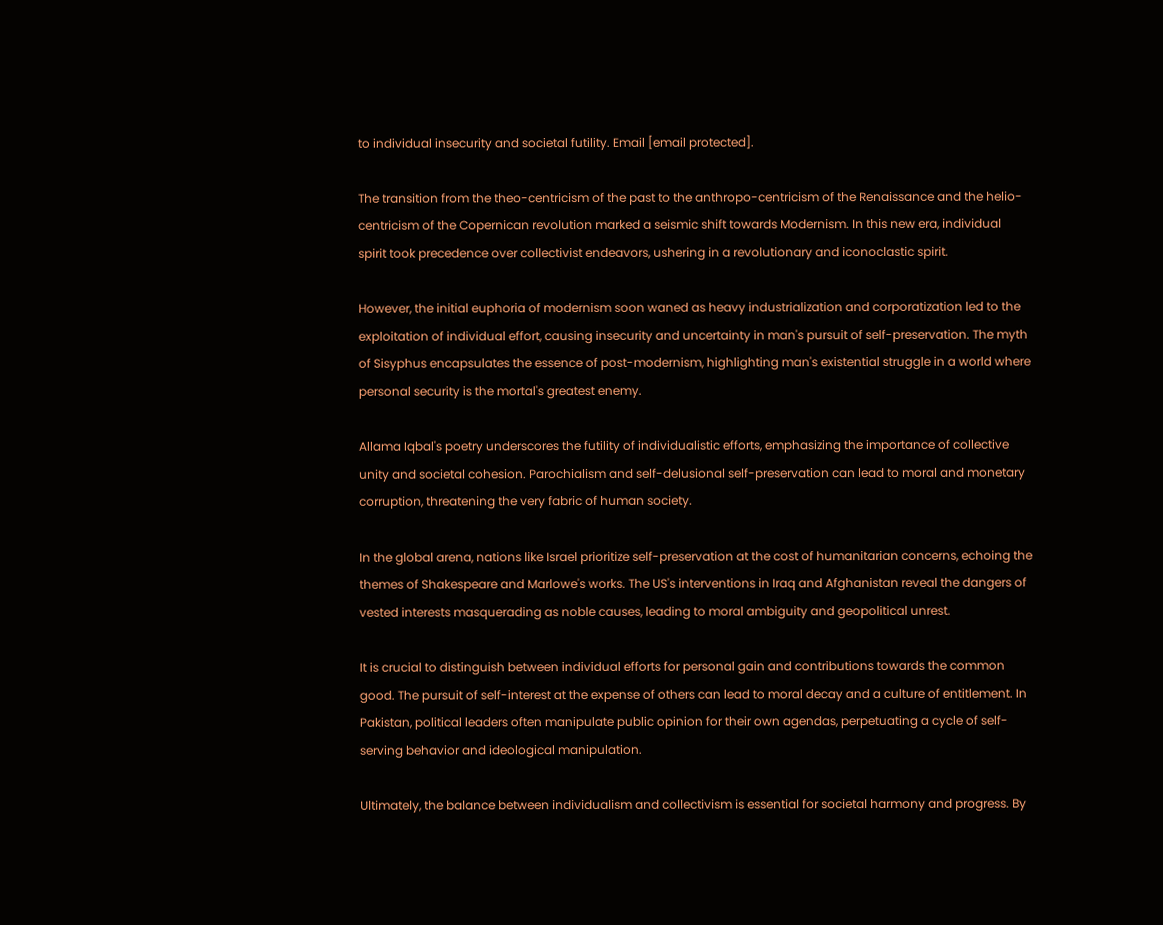to individual insecurity and societal futility. Email [email protected].

The transition from the theo-centricism of the past to the anthropo-centricism of the Renaissance and the helio-centricism of the Copernican revolution marked a seismic shift towards Modernism. In this new era, individual spirit took precedence over collectivist endeavors, ushering in a revolutionary and iconoclastic spirit.

However, the initial euphoria of modernism soon waned as heavy industrialization and corporatization led to the exploitation of individual effort, causing insecurity and uncertainty in man's pursuit of self-preservation. The myth of Sisyphus encapsulates the essence of post-modernism, highlighting man's existential struggle in a world where personal security is the mortal's greatest enemy.

Allama Iqbal's poetry underscores the futility of individualistic efforts, emphasizing the importance of collective unity and societal cohesion. Parochialism and self-delusional self-preservation can lead to moral and monetary corruption, threatening the very fabric of human society.

In the global arena, nations like Israel prioritize self-preservation at the cost of humanitarian concerns, echoing the themes of Shakespeare and Marlowe's works. The US's interventions in Iraq and Afghanistan reveal the dangers of vested interests masquerading as noble causes, leading to moral ambiguity and geopolitical unrest.

It is crucial to distinguish between individual efforts for personal gain and contributions towards the common good. The pursuit of self-interest at the expense of others can lead to moral decay and a culture of entitlement. In Pakistan, political leaders often manipulate public opinion for their own agendas, perpetuating a cycle of self-serving behavior and ideological manipulation.

Ultimately, the balance between individualism and collectivism is essential for societal harmony and progress. By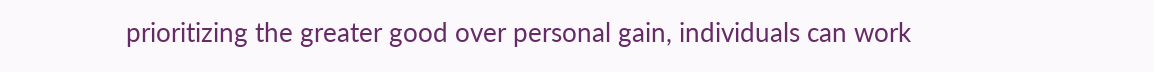prioritizing the greater good over personal gain, individuals can work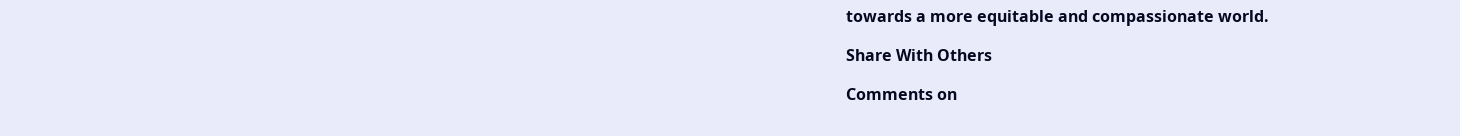towards a more equitable and compassionate world.

Share With Others

Comments on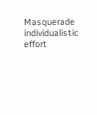Masquerade individualistic effort